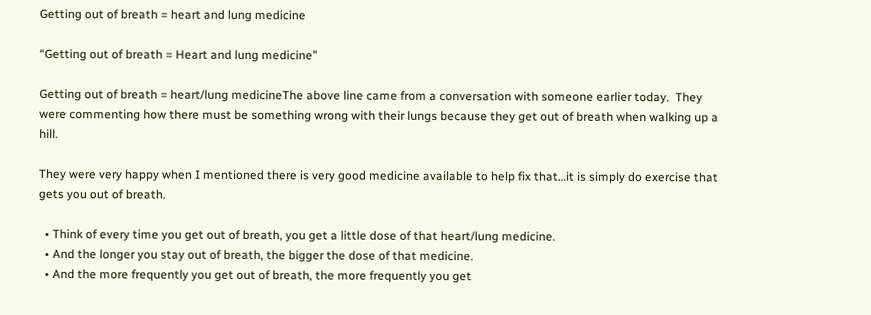Getting out of breath = heart and lung medicine

“Getting out of breath = Heart and lung medicine”

Getting out of breath = heart/lung medicineThe above line came from a conversation with someone earlier today.  They were commenting how there must be something wrong with their lungs because they get out of breath when walking up a hill.

They were very happy when I mentioned there is very good medicine available to help fix that…it is simply do exercise that gets you out of breath.

  • Think of every time you get out of breath, you get a little dose of that heart/lung medicine.
  • And the longer you stay out of breath, the bigger the dose of that medicine.
  • And the more frequently you get out of breath, the more frequently you get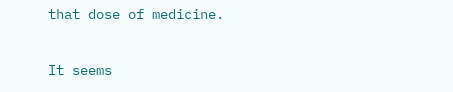that dose of medicine.

It seems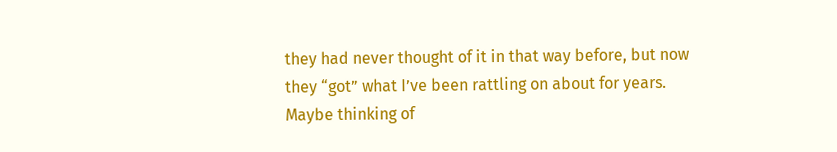they had never thought of it in that way before, but now they “got” what I’ve been rattling on about for years.  Maybe thinking of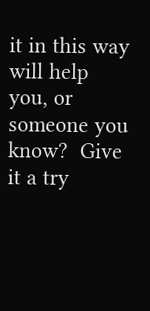it in this way will help you, or someone you know?  Give it a try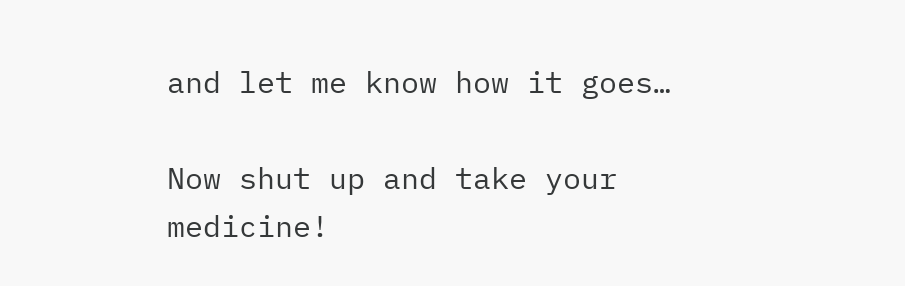and let me know how it goes…

Now shut up and take your medicine!